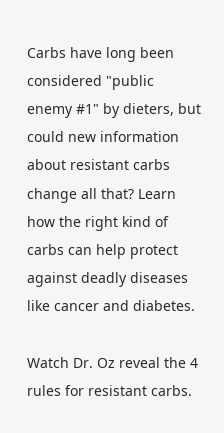Carbs have long been considered "public enemy #1" by dieters, but could new information about resistant carbs change all that? Learn how the right kind of carbs can help protect against deadly diseases like cancer and diabetes.

Watch Dr. Oz reveal the 4 rules for resistant carbs.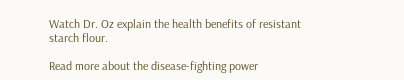Watch Dr. Oz explain the health benefits of resistant starch flour.

Read more about the disease-fighting power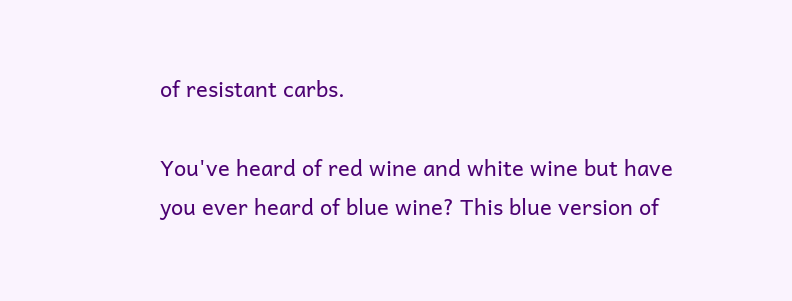of resistant carbs.

You've heard of red wine and white wine but have you ever heard of blue wine? This blue version of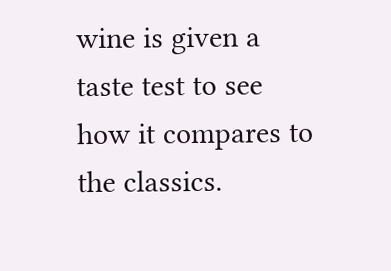wine is given a taste test to see how it compares to the classics.